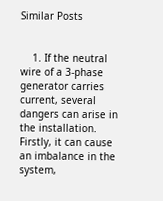Similar Posts


    1. If the neutral wire of a 3-phase generator carries current, several dangers can arise in the installation. Firstly, it can cause an imbalance in the system,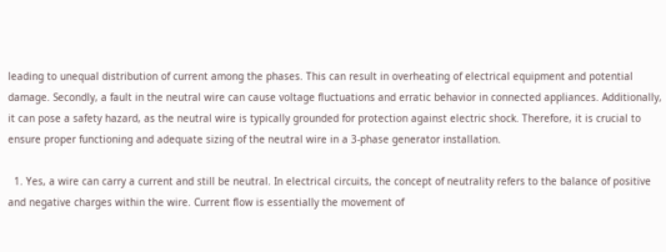leading to unequal distribution of current among the phases. This can result in overheating of electrical equipment and potential damage. Secondly, a fault in the neutral wire can cause voltage fluctuations and erratic behavior in connected appliances. Additionally, it can pose a safety hazard, as the neutral wire is typically grounded for protection against electric shock. Therefore, it is crucial to ensure proper functioning and adequate sizing of the neutral wire in a 3-phase generator installation.

  1. Yes, a wire can carry a current and still be neutral. In electrical circuits, the concept of neutrality refers to the balance of positive and negative charges within the wire. Current flow is essentially the movement of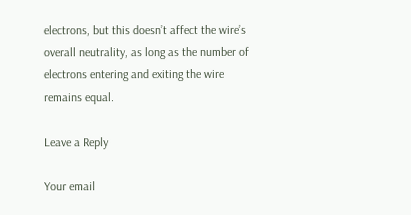electrons, but this doesn’t affect the wire’s overall neutrality, as long as the number of electrons entering and exiting the wire remains equal.

Leave a Reply

Your email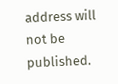address will not be published.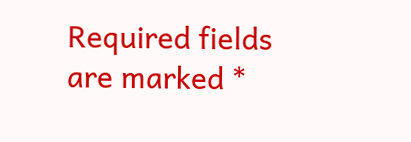Required fields are marked *